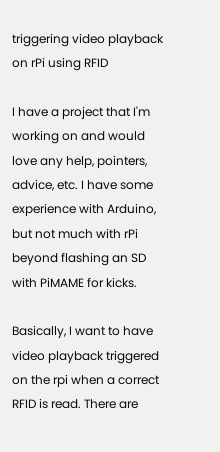triggering video playback on rPi using RFID

I have a project that I'm working on and would love any help, pointers, advice, etc. I have some experience with Arduino, but not much with rPi beyond flashing an SD with PiMAME for kicks.

Basically, I want to have video playback triggered on the rpi when a correct RFID is read. There are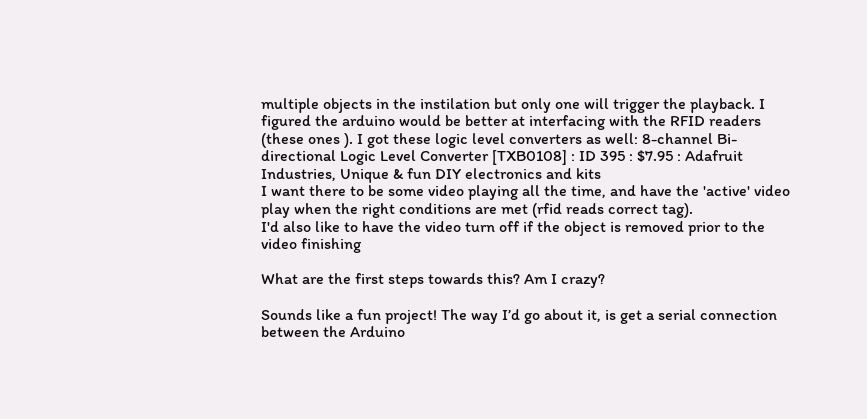multiple objects in the instilation but only one will trigger the playback. I figured the arduino would be better at interfacing with the RFID readers (these ones ). I got these logic level converters as well: 8-channel Bi-directional Logic Level Converter [TXB0108] : ID 395 : $7.95 : Adafruit Industries, Unique & fun DIY electronics and kits
I want there to be some video playing all the time, and have the 'active' video play when the right conditions are met (rfid reads correct tag).
I'd also like to have the video turn off if the object is removed prior to the video finishing

What are the first steps towards this? Am I crazy?

Sounds like a fun project! The way I’d go about it, is get a serial connection between the Arduino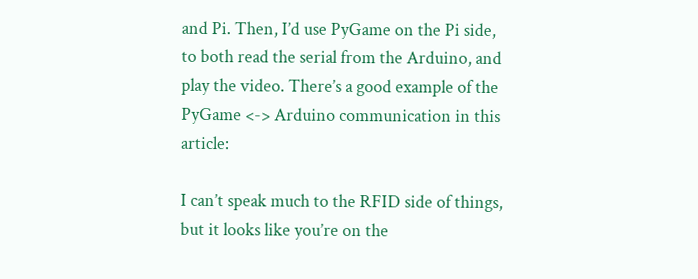and Pi. Then, I’d use PyGame on the Pi side, to both read the serial from the Arduino, and play the video. There’s a good example of the PyGame <-> Arduino communication in this article:

I can’t speak much to the RFID side of things, but it looks like you’re on the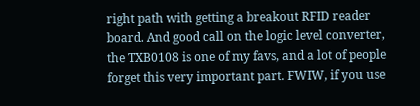right path with getting a breakout RFID reader board. And good call on the logic level converter, the TXB0108 is one of my favs, and a lot of people forget this very important part. FWIW, if you use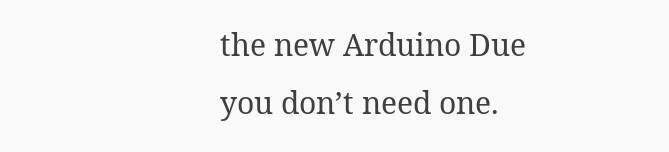the new Arduino Due you don’t need one.